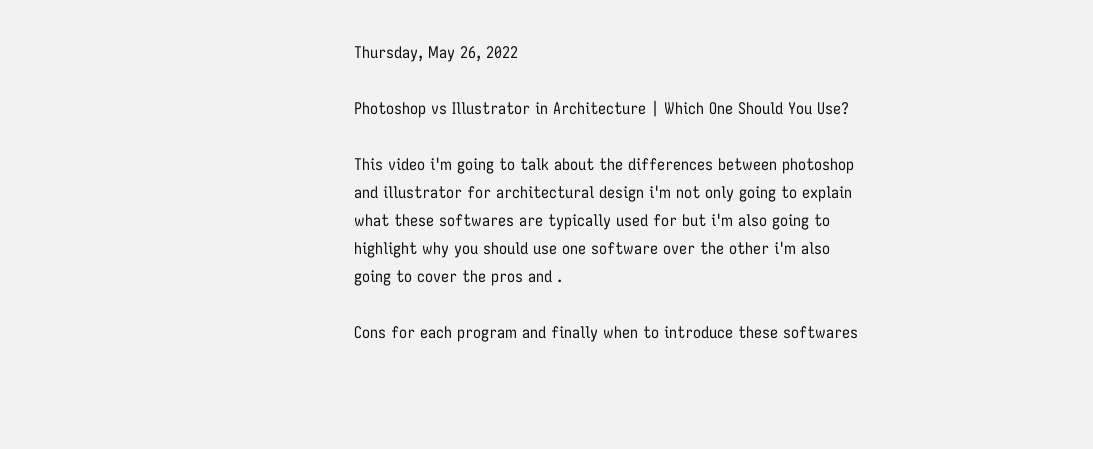Thursday, May 26, 2022

Photoshop vs Illustrator in Architecture | Which One Should You Use?

This video i'm going to talk about the differences between photoshop and illustrator for architectural design i'm not only going to explain what these softwares are typically used for but i'm also going to highlight why you should use one software over the other i'm also going to cover the pros and .

Cons for each program and finally when to introduce these softwares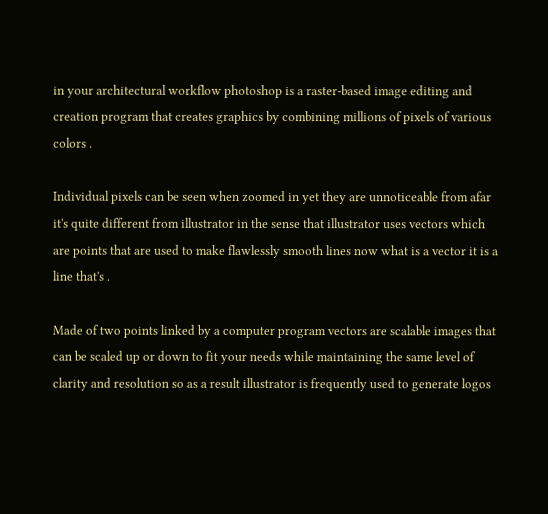in your architectural workflow photoshop is a raster-based image editing and creation program that creates graphics by combining millions of pixels of various colors .

Individual pixels can be seen when zoomed in yet they are unnoticeable from afar it's quite different from illustrator in the sense that illustrator uses vectors which are points that are used to make flawlessly smooth lines now what is a vector it is a line that's .

Made of two points linked by a computer program vectors are scalable images that can be scaled up or down to fit your needs while maintaining the same level of clarity and resolution so as a result illustrator is frequently used to generate logos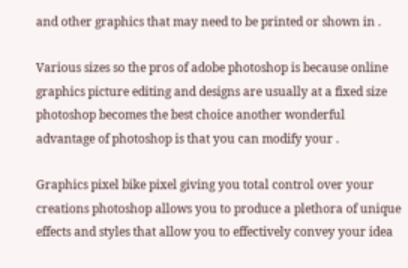and other graphics that may need to be printed or shown in .

Various sizes so the pros of adobe photoshop is because online graphics picture editing and designs are usually at a fixed size photoshop becomes the best choice another wonderful advantage of photoshop is that you can modify your .

Graphics pixel bike pixel giving you total control over your creations photoshop allows you to produce a plethora of unique effects and styles that allow you to effectively convey your idea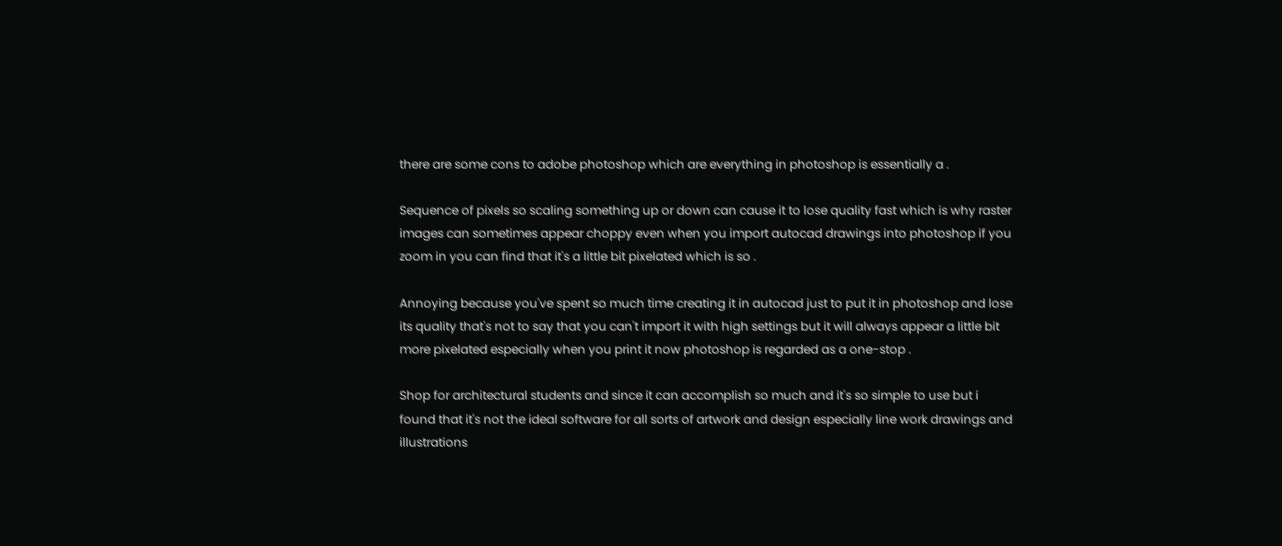there are some cons to adobe photoshop which are everything in photoshop is essentially a .

Sequence of pixels so scaling something up or down can cause it to lose quality fast which is why raster images can sometimes appear choppy even when you import autocad drawings into photoshop if you zoom in you can find that it's a little bit pixelated which is so .

Annoying because you've spent so much time creating it in autocad just to put it in photoshop and lose its quality that's not to say that you can't import it with high settings but it will always appear a little bit more pixelated especially when you print it now photoshop is regarded as a one-stop .

Shop for architectural students and since it can accomplish so much and it's so simple to use but i found that it's not the ideal software for all sorts of artwork and design especially line work drawings and illustrations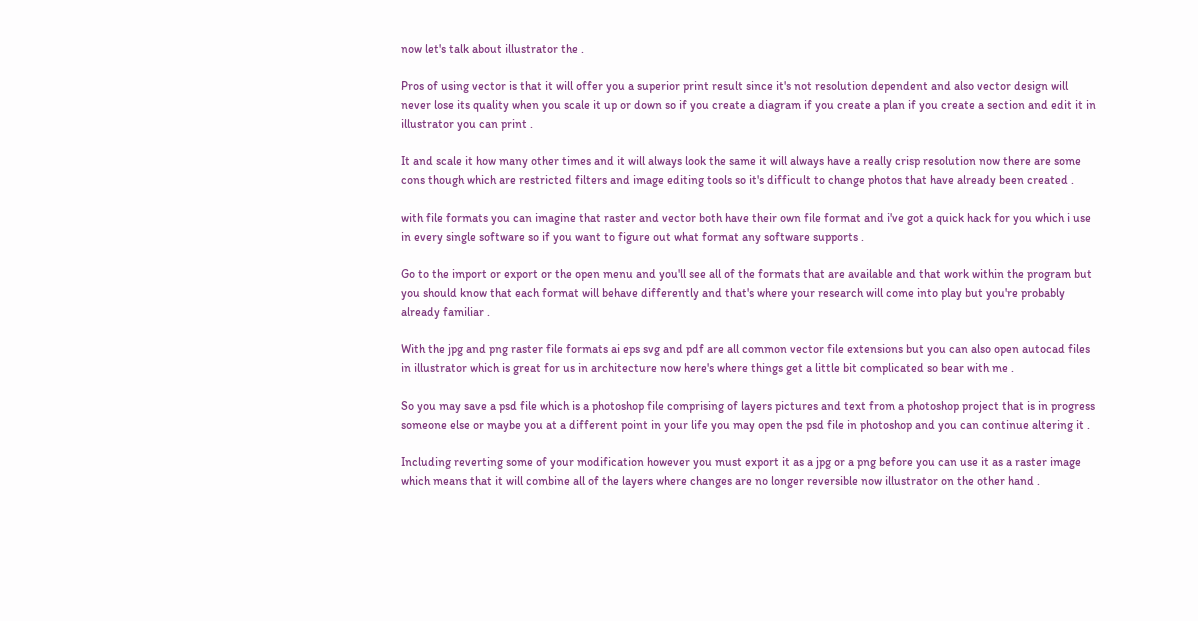now let's talk about illustrator the .

Pros of using vector is that it will offer you a superior print result since it's not resolution dependent and also vector design will never lose its quality when you scale it up or down so if you create a diagram if you create a plan if you create a section and edit it in illustrator you can print .

It and scale it how many other times and it will always look the same it will always have a really crisp resolution now there are some cons though which are restricted filters and image editing tools so it's difficult to change photos that have already been created .

with file formats you can imagine that raster and vector both have their own file format and i've got a quick hack for you which i use in every single software so if you want to figure out what format any software supports .

Go to the import or export or the open menu and you'll see all of the formats that are available and that work within the program but you should know that each format will behave differently and that's where your research will come into play but you're probably already familiar .

With the jpg and png raster file formats ai eps svg and pdf are all common vector file extensions but you can also open autocad files in illustrator which is great for us in architecture now here's where things get a little bit complicated so bear with me .

So you may save a psd file which is a photoshop file comprising of layers pictures and text from a photoshop project that is in progress someone else or maybe you at a different point in your life you may open the psd file in photoshop and you can continue altering it .

Including reverting some of your modification however you must export it as a jpg or a png before you can use it as a raster image which means that it will combine all of the layers where changes are no longer reversible now illustrator on the other hand .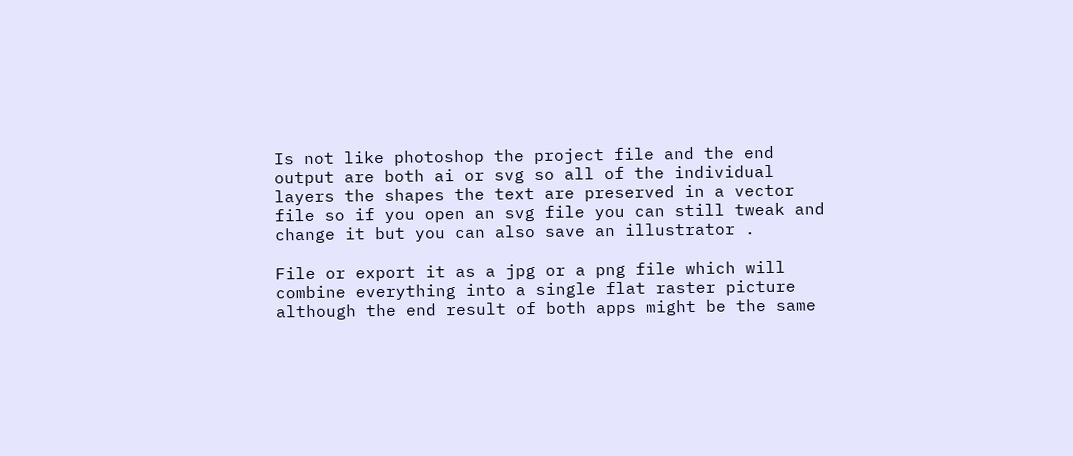Is not like photoshop the project file and the end output are both ai or svg so all of the individual layers the shapes the text are preserved in a vector file so if you open an svg file you can still tweak and change it but you can also save an illustrator .

File or export it as a jpg or a png file which will combine everything into a single flat raster picture although the end result of both apps might be the same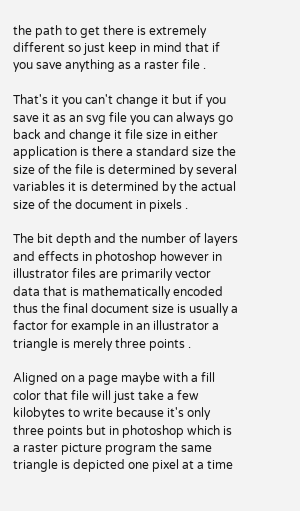the path to get there is extremely different so just keep in mind that if you save anything as a raster file .

That's it you can't change it but if you save it as an svg file you can always go back and change it file size in either application is there a standard size the size of the file is determined by several variables it is determined by the actual size of the document in pixels .

The bit depth and the number of layers and effects in photoshop however in illustrator files are primarily vector data that is mathematically encoded thus the final document size is usually a factor for example in an illustrator a triangle is merely three points .

Aligned on a page maybe with a fill color that file will just take a few kilobytes to write because it's only three points but in photoshop which is a raster picture program the same triangle is depicted one pixel at a time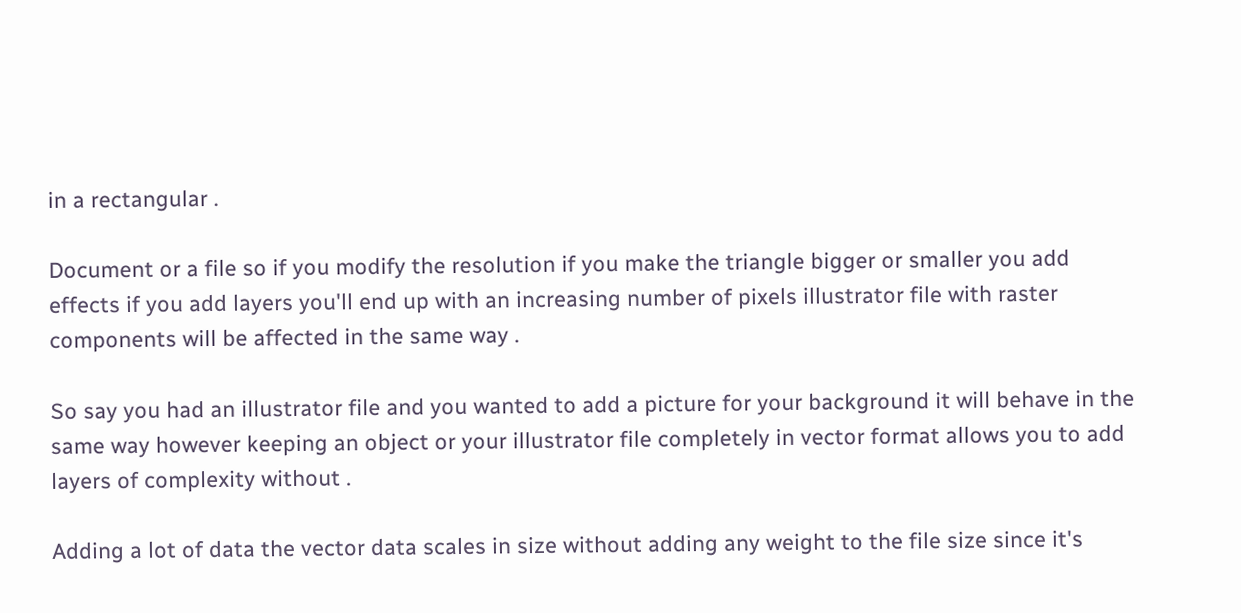in a rectangular .

Document or a file so if you modify the resolution if you make the triangle bigger or smaller you add effects if you add layers you'll end up with an increasing number of pixels illustrator file with raster components will be affected in the same way .

So say you had an illustrator file and you wanted to add a picture for your background it will behave in the same way however keeping an object or your illustrator file completely in vector format allows you to add layers of complexity without .

Adding a lot of data the vector data scales in size without adding any weight to the file size since it's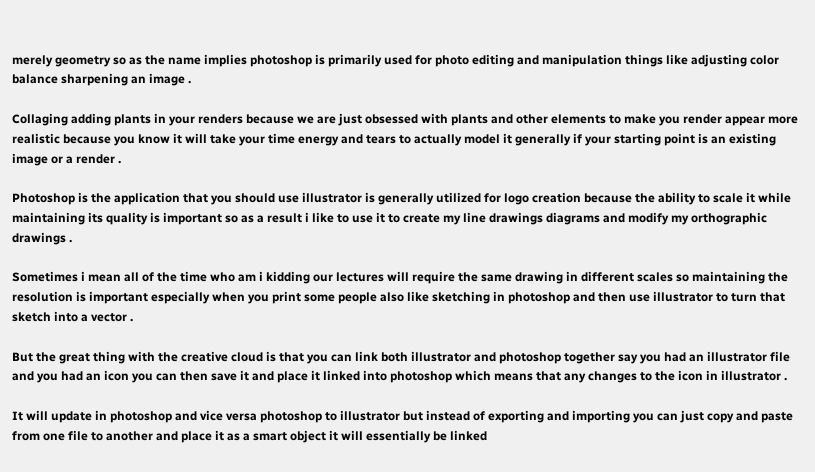merely geometry so as the name implies photoshop is primarily used for photo editing and manipulation things like adjusting color balance sharpening an image .

Collaging adding plants in your renders because we are just obsessed with plants and other elements to make you render appear more realistic because you know it will take your time energy and tears to actually model it generally if your starting point is an existing image or a render .

Photoshop is the application that you should use illustrator is generally utilized for logo creation because the ability to scale it while maintaining its quality is important so as a result i like to use it to create my line drawings diagrams and modify my orthographic drawings .

Sometimes i mean all of the time who am i kidding our lectures will require the same drawing in different scales so maintaining the resolution is important especially when you print some people also like sketching in photoshop and then use illustrator to turn that sketch into a vector .

But the great thing with the creative cloud is that you can link both illustrator and photoshop together say you had an illustrator file and you had an icon you can then save it and place it linked into photoshop which means that any changes to the icon in illustrator .

It will update in photoshop and vice versa photoshop to illustrator but instead of exporting and importing you can just copy and paste from one file to another and place it as a smart object it will essentially be linked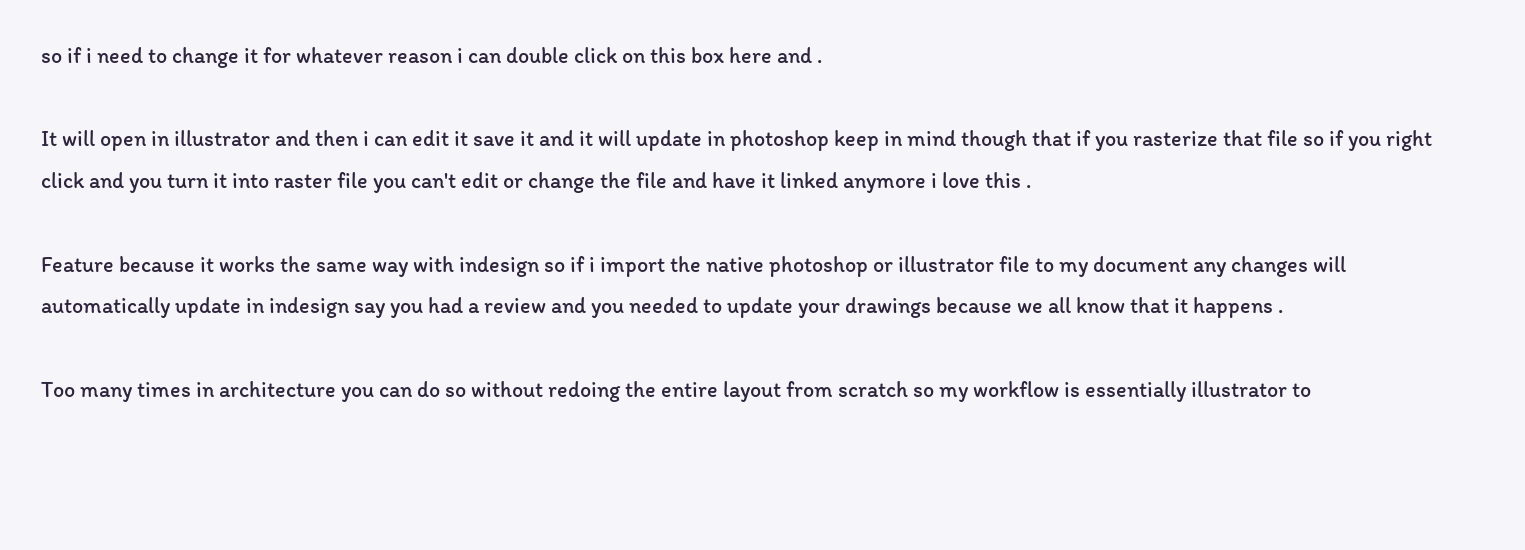so if i need to change it for whatever reason i can double click on this box here and .

It will open in illustrator and then i can edit it save it and it will update in photoshop keep in mind though that if you rasterize that file so if you right click and you turn it into raster file you can't edit or change the file and have it linked anymore i love this .

Feature because it works the same way with indesign so if i import the native photoshop or illustrator file to my document any changes will automatically update in indesign say you had a review and you needed to update your drawings because we all know that it happens .

Too many times in architecture you can do so without redoing the entire layout from scratch so my workflow is essentially illustrator to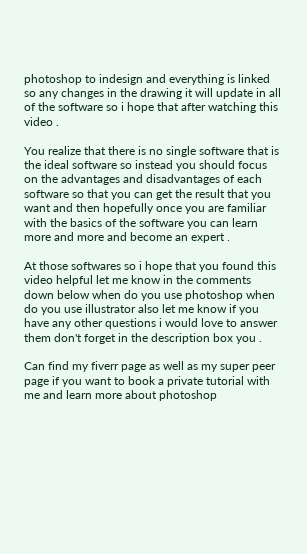photoshop to indesign and everything is linked so any changes in the drawing it will update in all of the software so i hope that after watching this video .

You realize that there is no single software that is the ideal software so instead you should focus on the advantages and disadvantages of each software so that you can get the result that you want and then hopefully once you are familiar with the basics of the software you can learn more and more and become an expert .

At those softwares so i hope that you found this video helpful let me know in the comments down below when do you use photoshop when do you use illustrator also let me know if you have any other questions i would love to answer them don't forget in the description box you .

Can find my fiverr page as well as my super peer page if you want to book a private tutorial with me and learn more about photoshop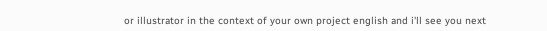or illustrator in the context of your own project english and i'll see you next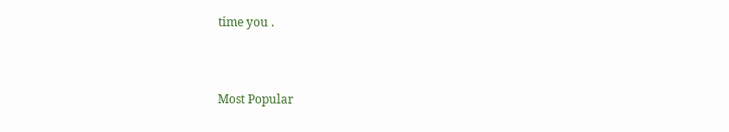time you .


Most Popular